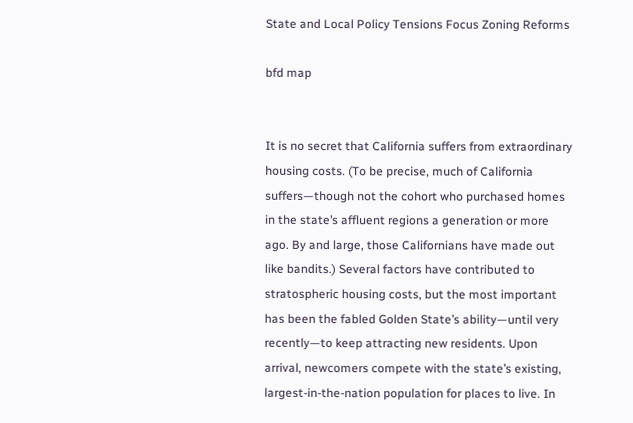State and Local Policy Tensions Focus Zoning Reforms

bfd map


It is no secret that California suffers from extraordinary housing costs. (To be precise, much of California suffers—though not the cohort who purchased homes in the state’s affluent regions a generation or more ago. By and large, those Californians have made out like bandits.) Several factors have contributed to stratospheric housing costs, but the most important has been the fabled Golden State’s ability—until very recently—to keep attracting new residents. Upon arrival, newcomers compete with the state’s existing, largest-in-the-nation population for places to live. In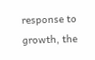response to growth, the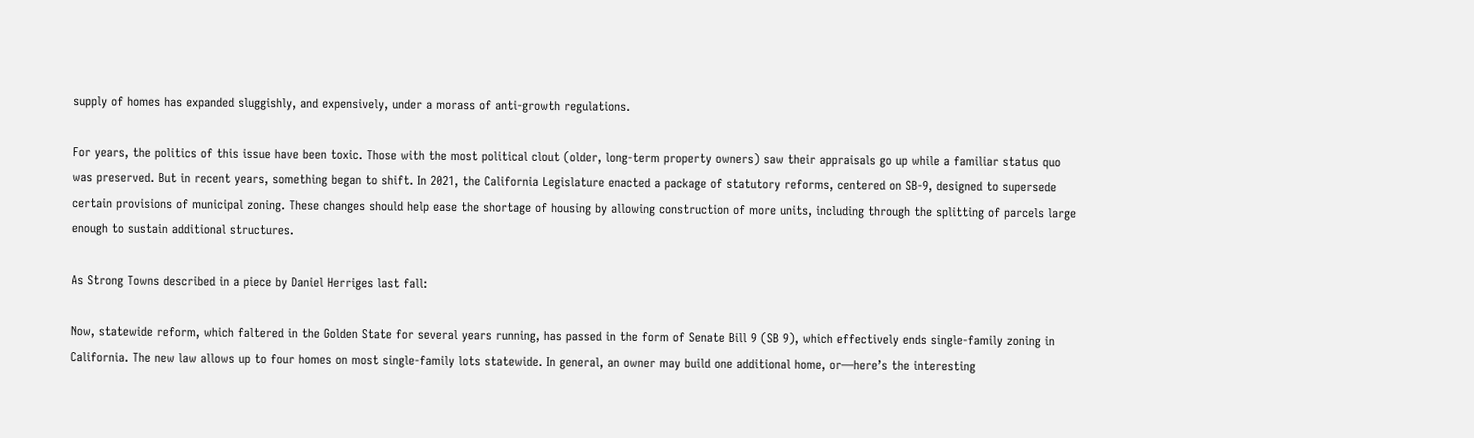supply of homes has expanded sluggishly, and expensively, under a morass of anti-growth regulations.

For years, the politics of this issue have been toxic. Those with the most political clout (older, long-term property owners) saw their appraisals go up while a familiar status quo was preserved. But in recent years, something began to shift. In 2021, the California Legislature enacted a package of statutory reforms, centered on SB-9, designed to supersede certain provisions of municipal zoning. These changes should help ease the shortage of housing by allowing construction of more units, including through the splitting of parcels large enough to sustain additional structures.

As Strong Towns described in a piece by Daniel Herriges last fall:

Now, statewide reform, which faltered in the Golden State for several years running, has passed in the form of Senate Bill 9 (SB 9), which effectively ends single-family zoning in California. The new law allows up to four homes on most single-family lots statewide. In general, an owner may build one additional home, or—here’s the interesting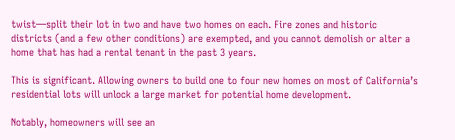twist—split their lot in two and have two homes on each. Fire zones and historic districts (and a few other conditions) are exempted, and you cannot demolish or alter a home that has had a rental tenant in the past 3 years.

This is significant. Allowing owners to build one to four new homes on most of California’s residential lots will unlock a large market for potential home development.

Notably, homeowners will see an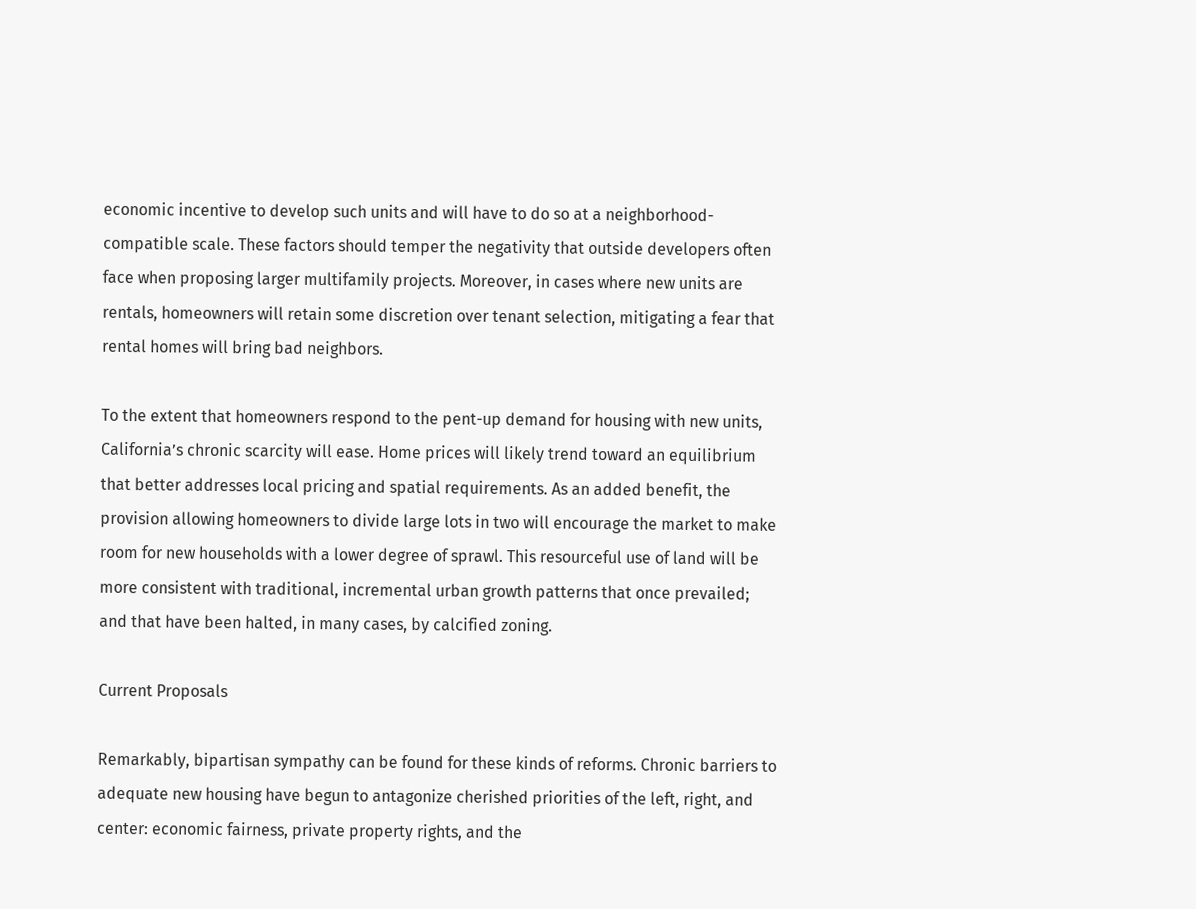economic incentive to develop such units and will have to do so at a neighborhood-compatible scale. These factors should temper the negativity that outside developers often face when proposing larger multifamily projects. Moreover, in cases where new units are rentals, homeowners will retain some discretion over tenant selection, mitigating a fear that rental homes will bring bad neighbors.

To the extent that homeowners respond to the pent-up demand for housing with new units, California’s chronic scarcity will ease. Home prices will likely trend toward an equilibrium that better addresses local pricing and spatial requirements. As an added benefit, the provision allowing homeowners to divide large lots in two will encourage the market to make room for new households with a lower degree of sprawl. This resourceful use of land will be more consistent with traditional, incremental urban growth patterns that once prevailed; and that have been halted, in many cases, by calcified zoning.

Current Proposals

Remarkably, bipartisan sympathy can be found for these kinds of reforms. Chronic barriers to adequate new housing have begun to antagonize cherished priorities of the left, right, and center: economic fairness, private property rights, and the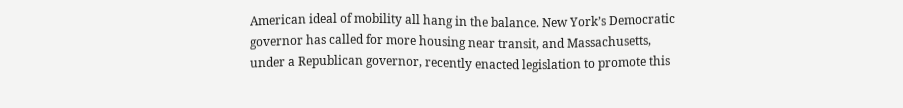American ideal of mobility all hang in the balance. New York’s Democratic governor has called for more housing near transit, and Massachusetts, under a Republican governor, recently enacted legislation to promote this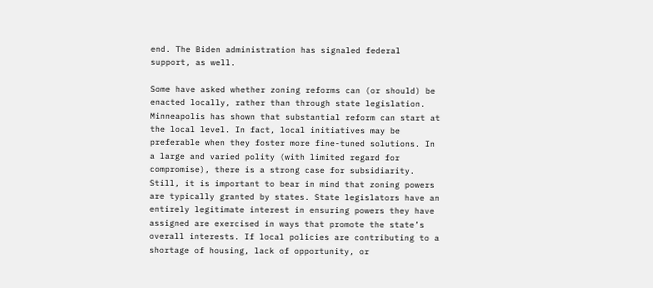end. The Biden administration has signaled federal support, as well.

Some have asked whether zoning reforms can (or should) be enacted locally, rather than through state legislation. Minneapolis has shown that substantial reform can start at the local level. In fact, local initiatives may be preferable when they foster more fine-tuned solutions. In a large and varied polity (with limited regard for compromise), there is a strong case for subsidiarity. Still, it is important to bear in mind that zoning powers are typically granted by states. State legislators have an entirely legitimate interest in ensuring powers they have assigned are exercised in ways that promote the state’s overall interests. If local policies are contributing to a shortage of housing, lack of opportunity, or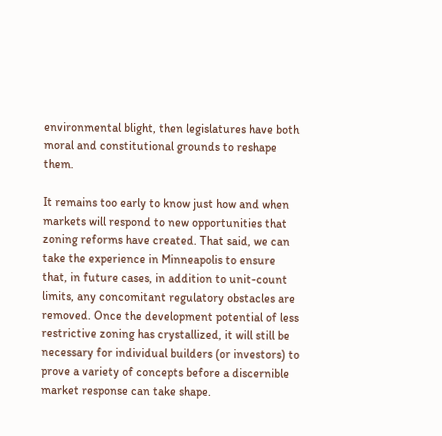environmental blight, then legislatures have both moral and constitutional grounds to reshape them.

It remains too early to know just how and when markets will respond to new opportunities that zoning reforms have created. That said, we can take the experience in Minneapolis to ensure that, in future cases, in addition to unit-count limits, any concomitant regulatory obstacles are removed. Once the development potential of less restrictive zoning has crystallized, it will still be necessary for individual builders (or investors) to prove a variety of concepts before a discernible market response can take shape.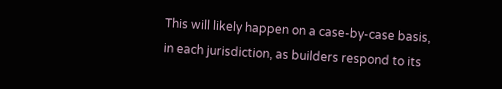This will likely happen on a case-by-case basis, in each jurisdiction, as builders respond to its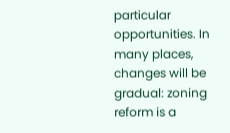particular opportunities. In many places, changes will be gradual: zoning reform is a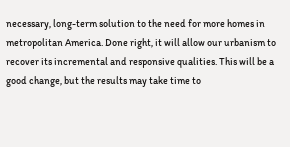necessary, long-term solution to the need for more homes in metropolitan America. Done right, it will allow our urbanism to recover its incremental and responsive qualities. This will be a good change, but the results may take time to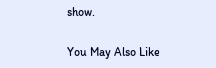show.

You May Also Like